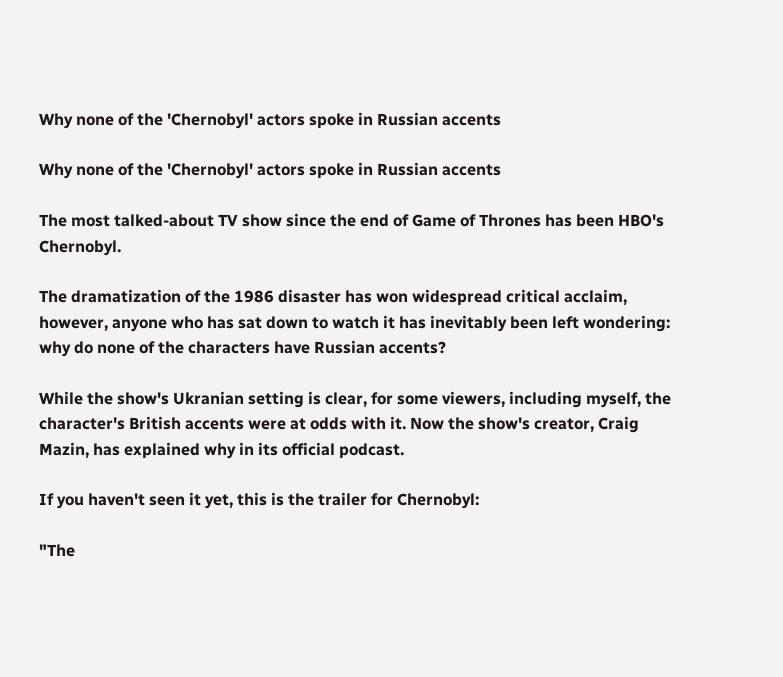Why none of the 'Chernobyl' actors spoke in Russian accents

Why none of the 'Chernobyl' actors spoke in Russian accents

The most talked-about TV show since the end of Game of Thrones has been HBO's Chernobyl.

The dramatization of the 1986 disaster has won widespread critical acclaim, however, anyone who has sat down to watch it has inevitably been left wondering: why do none of the characters have Russian accents?

While the show's Ukranian setting is clear, for some viewers, including myself, the character's British accents were at odds with it. Now the show's creator, Craig Mazin, has explained why in its official podcast.

If you haven't seen it yet, this is the trailer for Chernobyl:

"The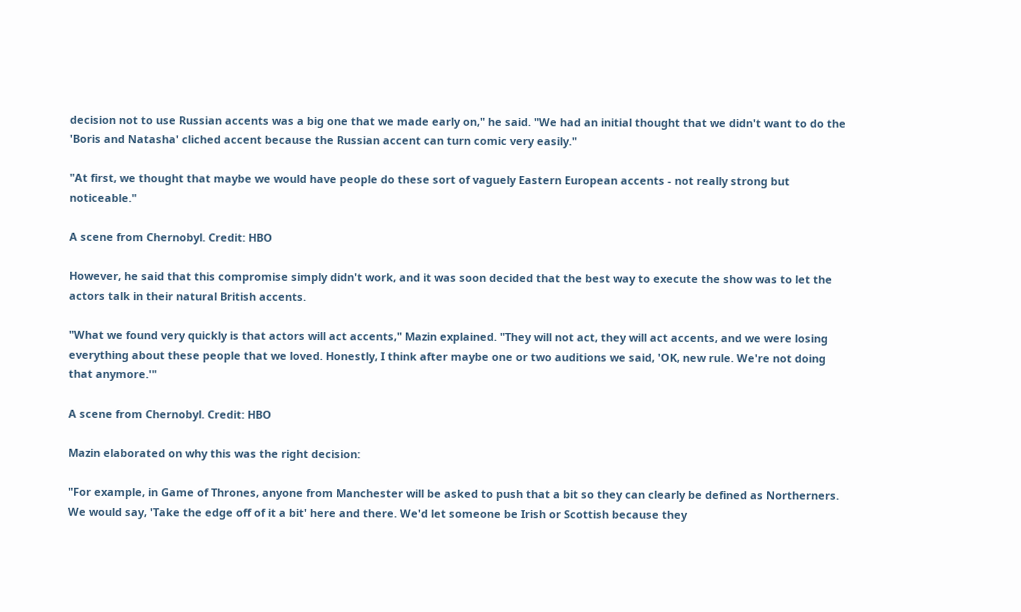decision not to use Russian accents was a big one that we made early on," he said. "We had an initial thought that we didn't want to do the 'Boris and Natasha' cliched accent because the Russian accent can turn comic very easily."

"At first, we thought that maybe we would have people do these sort of vaguely Eastern European accents - not really strong but noticeable."

A scene from Chernobyl. Credit: HBO

However, he said that this compromise simply didn't work, and it was soon decided that the best way to execute the show was to let the actors talk in their natural British accents.

"What we found very quickly is that actors will act accents," Mazin explained. "They will not act, they will act accents, and we were losing everything about these people that we loved. Honestly, I think after maybe one or two auditions we said, 'OK, new rule. We're not doing that anymore.'"

A scene from Chernobyl. Credit: HBO

Mazin elaborated on why this was the right decision:

"For example, in Game of Thrones, anyone from Manchester will be asked to push that a bit so they can clearly be defined as Northerners. We would say, 'Take the edge off of it a bit' here and there. We'd let someone be Irish or Scottish because they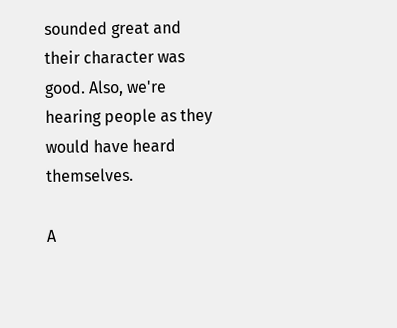sounded great and their character was good. Also, we're hearing people as they would have heard themselves.

A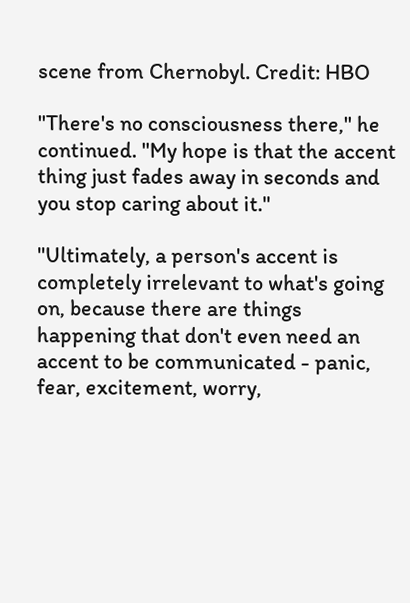scene from Chernobyl. Credit: HBO

"There's no consciousness there," he continued. "My hope is that the accent thing just fades away in seconds and you stop caring about it."

"Ultimately, a person's accent is completely irrelevant to what's going on, because there are things happening that don't even need an accent to be communicated - panic, fear, excitement, worry,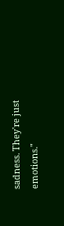sadness. They're just emotions."